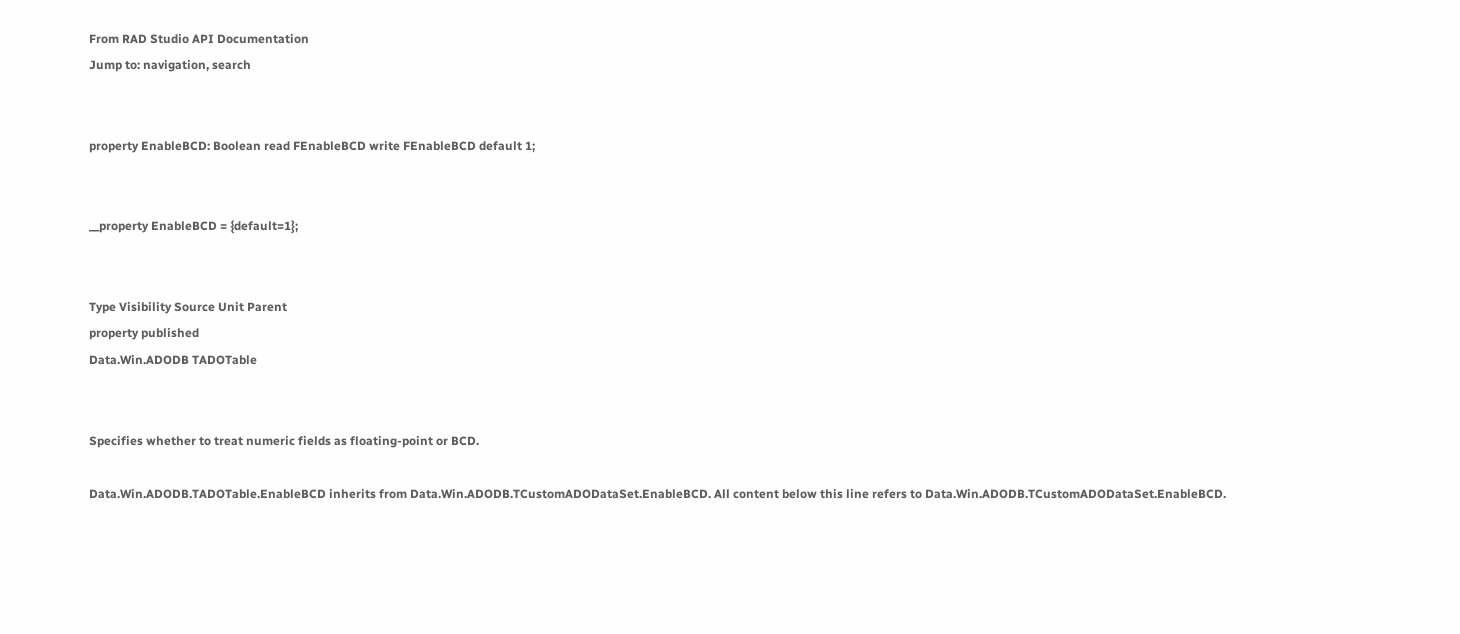From RAD Studio API Documentation
Jump to: navigation, search


property EnableBCD: Boolean read FEnableBCD write FEnableBCD default 1;


__property EnableBCD = {default=1};


Type Visibility Source Unit Parent
property published
Data.Win.ADODB TADOTable


Specifies whether to treat numeric fields as floating-point or BCD.

Data.Win.ADODB.TADOTable.EnableBCD inherits from Data.Win.ADODB.TCustomADODataSet.EnableBCD. All content below this line refers to Data.Win.ADODB.TCustomADODataSet.EnableBCD.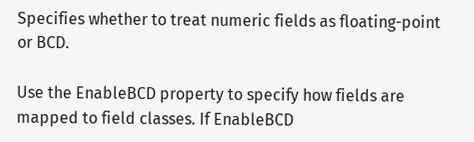Specifies whether to treat numeric fields as floating-point or BCD.

Use the EnableBCD property to specify how fields are mapped to field classes. If EnableBCD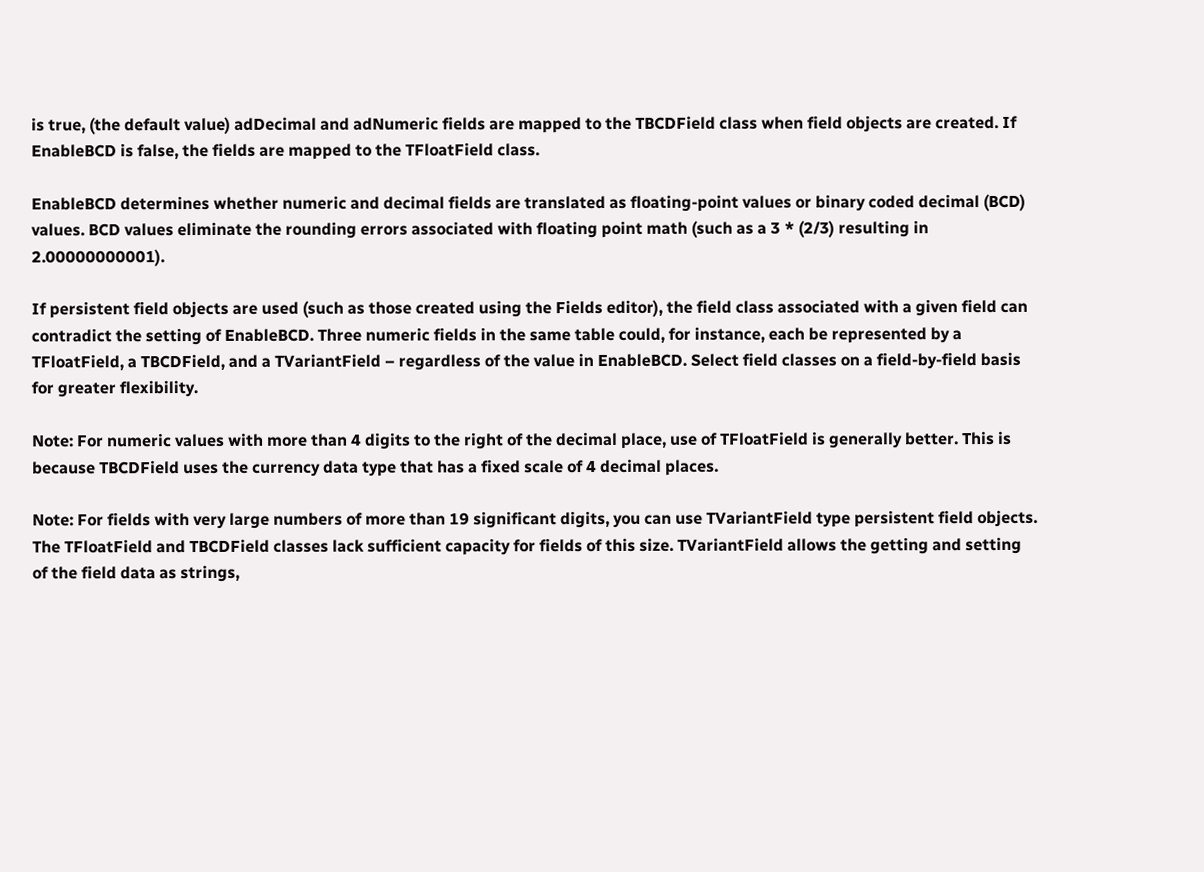is true, (the default value) adDecimal and adNumeric fields are mapped to the TBCDField class when field objects are created. If EnableBCD is false, the fields are mapped to the TFloatField class.

EnableBCD determines whether numeric and decimal fields are translated as floating-point values or binary coded decimal (BCD) values. BCD values eliminate the rounding errors associated with floating point math (such as a 3 * (2/3) resulting in 2.00000000001).

If persistent field objects are used (such as those created using the Fields editor), the field class associated with a given field can contradict the setting of EnableBCD. Three numeric fields in the same table could, for instance, each be represented by a TFloatField, a TBCDField, and a TVariantField – regardless of the value in EnableBCD. Select field classes on a field-by-field basis for greater flexibility.

Note: For numeric values with more than 4 digits to the right of the decimal place, use of TFloatField is generally better. This is because TBCDField uses the currency data type that has a fixed scale of 4 decimal places.

Note: For fields with very large numbers of more than 19 significant digits, you can use TVariantField type persistent field objects. The TFloatField and TBCDField classes lack sufficient capacity for fields of this size. TVariantField allows the getting and setting of the field data as strings,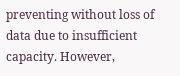preventing without loss of data due to insufficient capacity. However,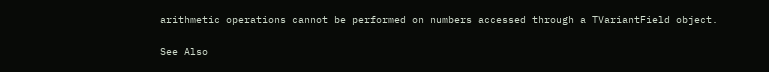arithmetic operations cannot be performed on numbers accessed through a TVariantField object.

See Also